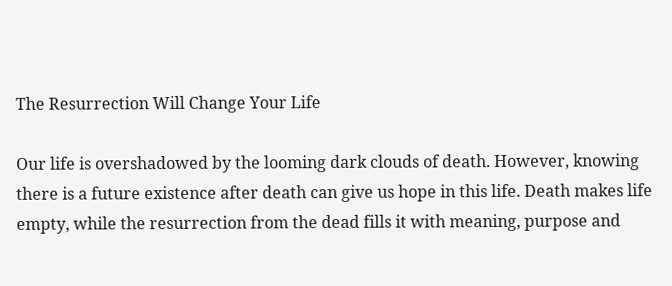The Resurrection Will Change Your Life

Our life is overshadowed by the looming dark clouds of death. However, knowing there is a future existence after death can give us hope in this life. Death makes life empty, while the resurrection from the dead fills it with meaning, purpose and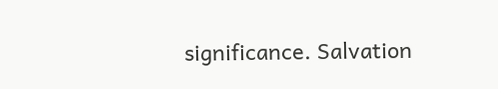significance. Salvation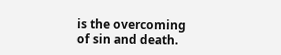is the overcoming of sin and death.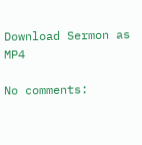Download Sermon as MP4

No comments: